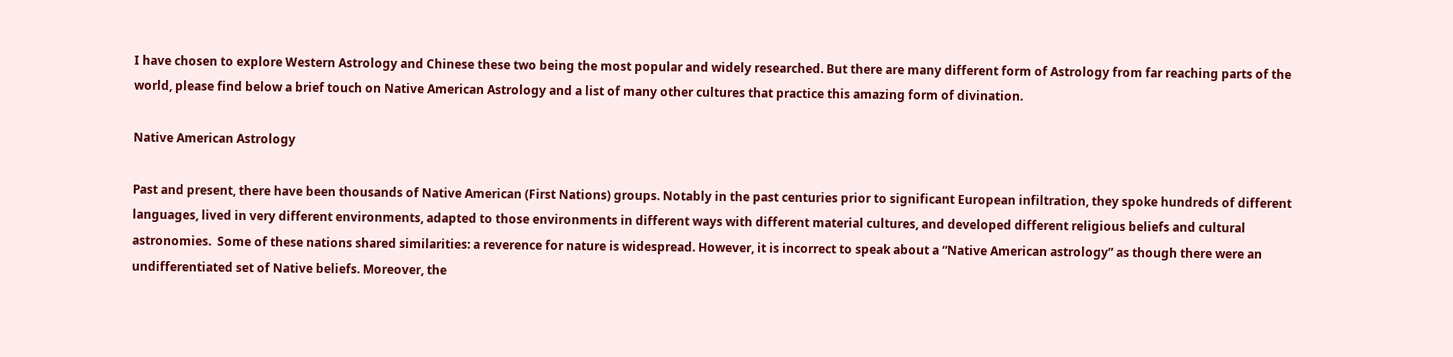I have chosen to explore Western Astrology and Chinese these two being the most popular and widely researched. But there are many different form of Astrology from far reaching parts of the world, please find below a brief touch on Native American Astrology and a list of many other cultures that practice this amazing form of divination.

Native American Astrology

Past and present, there have been thousands of Native American (First Nations) groups. Notably in the past centuries prior to significant European infiltration, they spoke hundreds of different languages, lived in very different environments, adapted to those environments in different ways with different material cultures, and developed different religious beliefs and cultural astronomies.  Some of these nations shared similarities: a reverence for nature is widespread. However, it is incorrect to speak about a “Native American astrology” as though there were an undifferentiated set of Native beliefs. Moreover, the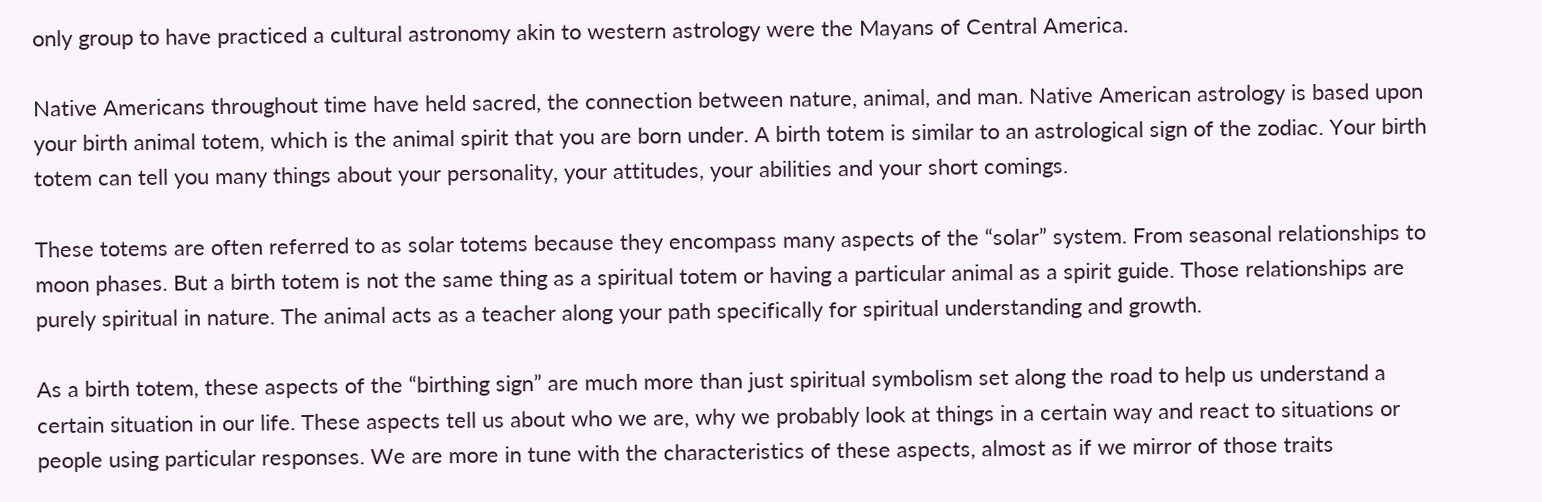only group to have practiced a cultural astronomy akin to western astrology were the Mayans of Central America.

Native Americans throughout time have held sacred, the connection between nature, animal, and man. Native American astrology is based upon your birth animal totem, which is the animal spirit that you are born under. A birth totem is similar to an astrological sign of the zodiac. Your birth totem can tell you many things about your personality, your attitudes, your abilities and your short comings.

These totems are often referred to as solar totems because they encompass many aspects of the “solar” system. From seasonal relationships to moon phases. But a birth totem is not the same thing as a spiritual totem or having a particular animal as a spirit guide. Those relationships are purely spiritual in nature. The animal acts as a teacher along your path specifically for spiritual understanding and growth.

As a birth totem, these aspects of the “birthing sign” are much more than just spiritual symbolism set along the road to help us understand a certain situation in our life. These aspects tell us about who we are, why we probably look at things in a certain way and react to situations or people using particular responses. We are more in tune with the characteristics of these aspects, almost as if we mirror of those traits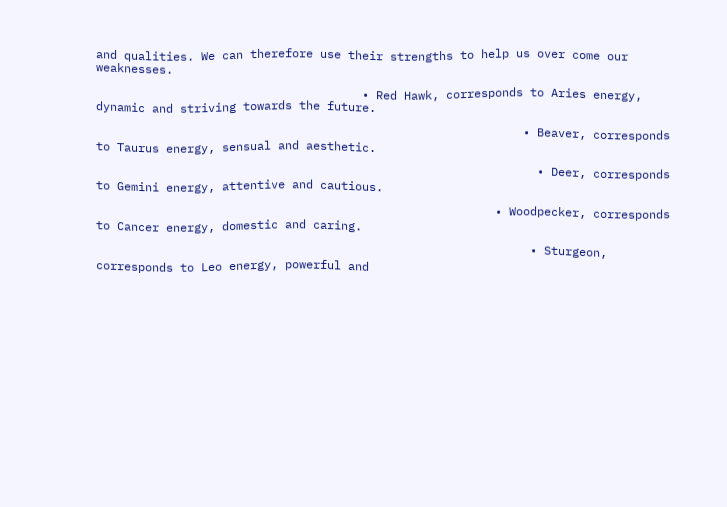and qualities. We can therefore use their strengths to help us over come our weaknesses.

                                      • Red Hawk, corresponds to Aries energy, dynamic and striving towards the future.

                                                             • Beaver, corresponds to Taurus energy, sensual and aesthetic.

                                                               • Deer, corresponds to Gemini energy, attentive and cautious.

                                                         • Woodpecker, corresponds to Cancer energy, domestic and caring.

                                                              • Sturgeon, corresponds to Leo energy, powerful and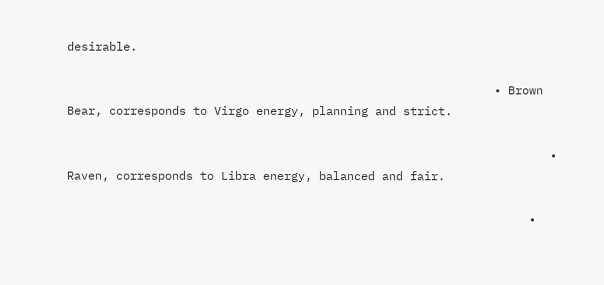desirable.

                                                             • Brown Bear, corresponds to Virgo energy, planning and strict.

                                                                     • Raven, corresponds to Libra energy, balanced and fair.

                                                                  •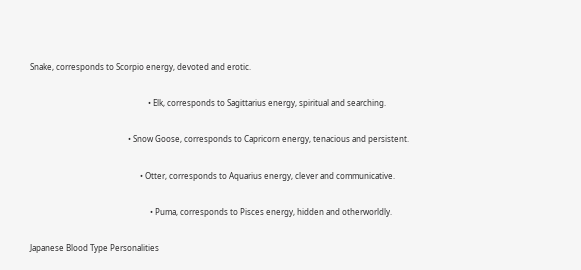Snake, corresponds to Scorpio energy, devoted and erotic.

                                                           • Elk, corresponds to Sagittarius energy, spiritual and searching.

                                                 • Snow Goose, corresponds to Capricorn energy, tenacious and persistent.

                                                       • Otter, corresponds to Aquarius energy, clever and communicative.

                                                            • Puma, corresponds to Pisces energy, hidden and otherworldly.

Japanese Blood Type Personalities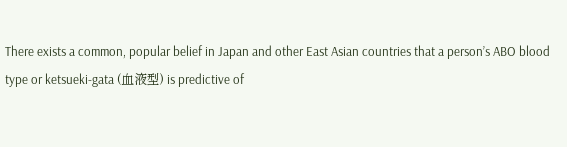There exists a common, popular belief in Japan and other East Asian countries that a person’s ABO blood type or ketsueki-gata (血液型) is predictive of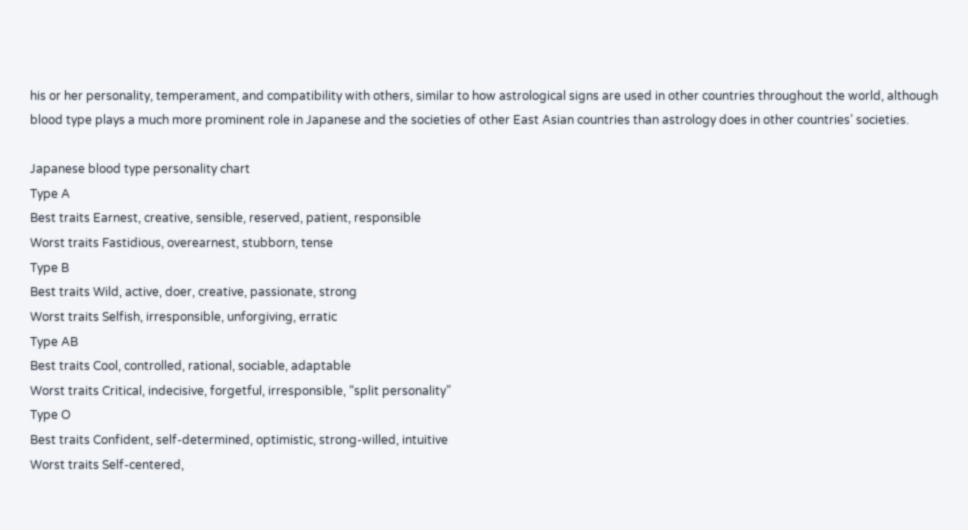his or her personality, temperament, and compatibility with others, similar to how astrological signs are used in other countries throughout the world, although blood type plays a much more prominent role in Japanese and the societies of other East Asian countries than astrology does in other countries’ societies.

Japanese blood type personality chart
Type A
Best traits Earnest, creative, sensible, reserved, patient, responsible
Worst traits Fastidious, overearnest, stubborn, tense
Type B
Best traits Wild, active, doer, creative, passionate, strong
Worst traits Selfish, irresponsible, unforgiving, erratic
Type AB
Best traits Cool, controlled, rational, sociable, adaptable
Worst traits Critical, indecisive, forgetful, irresponsible, “split personality”
Type O
Best traits Confident, self-determined, optimistic, strong-willed, intuitive
Worst traits Self-centered,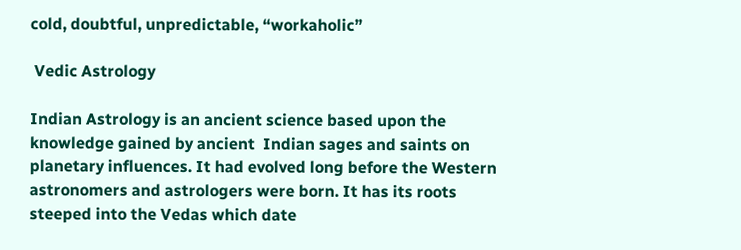cold, doubtful, unpredictable, “workaholic”

 Vedic Astrology

Indian Astrology is an ancient science based upon the knowledge gained by ancient  Indian sages and saints on planetary influences. It had evolved long before the Western astronomers and astrologers were born. It has its roots steeped into the Vedas which date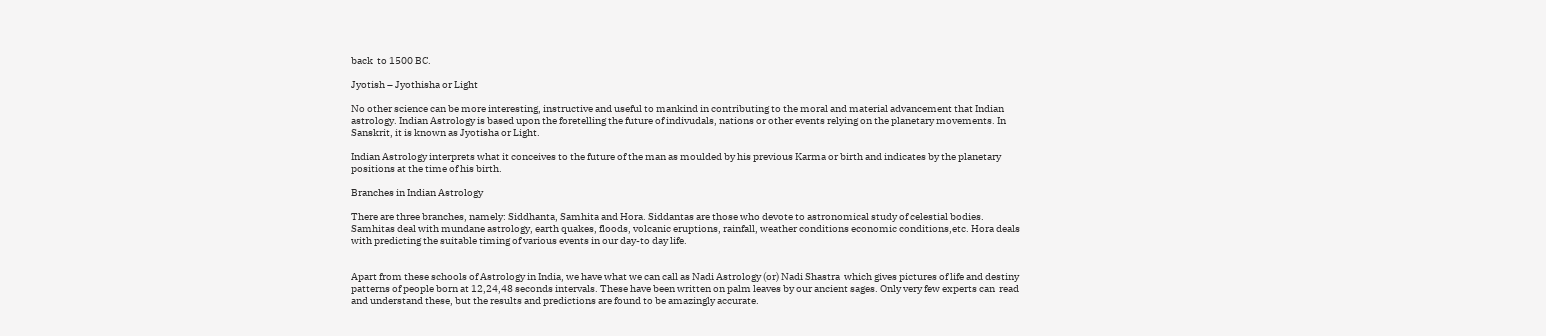back  to 1500 BC.

Jyotish – Jyothisha or Light

No other science can be more interesting, instructive and useful to mankind in contributing to the moral and material advancement that Indian astrology. Indian Astrology is based upon the foretelling the future of indivudals, nations or other events relying on the planetary movements. In Sanskrit, it is known as Jyotisha or Light.

Indian Astrology interprets what it conceives to the future of the man as moulded by his previous Karma or birth and indicates by the planetary positions at the time of his birth.

Branches in Indian Astrology

There are three branches, namely: Siddhanta, Samhita and Hora. Siddantas are those who devote to astronomical study of celestial bodies.  Samhitas deal with mundane astrology, earth quakes, floods, volcanic eruptions, rainfall, weather conditions economic conditions,etc. Hora deals with predicting the suitable timing of various events in our day-to day life.


Apart from these schools of Astrology in India, we have what we can call as Nadi Astrology (or) Nadi Shastra  which gives pictures of life and destiny patterns of people born at 12,24,48 seconds intervals. These have been written on palm leaves by our ancient sages. Only very few experts can  read and understand these, but the results and predictions are found to be amazingly accurate.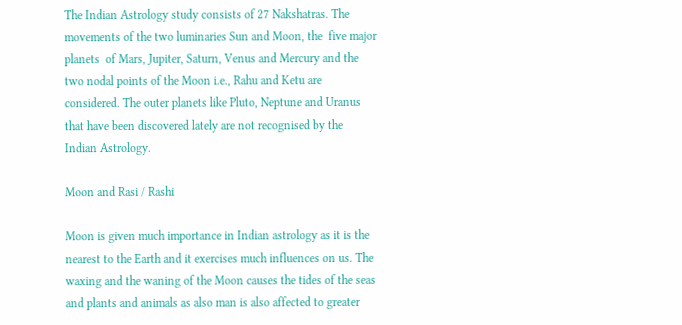The Indian Astrology study consists of 27 Nakshatras. The movements of the two luminaries Sun and Moon, the  five major planets  of Mars, Jupiter, Saturn, Venus and Mercury and the two nodal points of the Moon i.e., Rahu and Ketu are considered. The outer planets like Pluto, Neptune and Uranus that have been discovered lately are not recognised by the Indian Astrology.

Moon and Rasi / Rashi

Moon is given much importance in Indian astrology as it is the nearest to the Earth and it exercises much influences on us. The waxing and the waning of the Moon causes the tides of the seas and plants and animals as also man is also affected to greater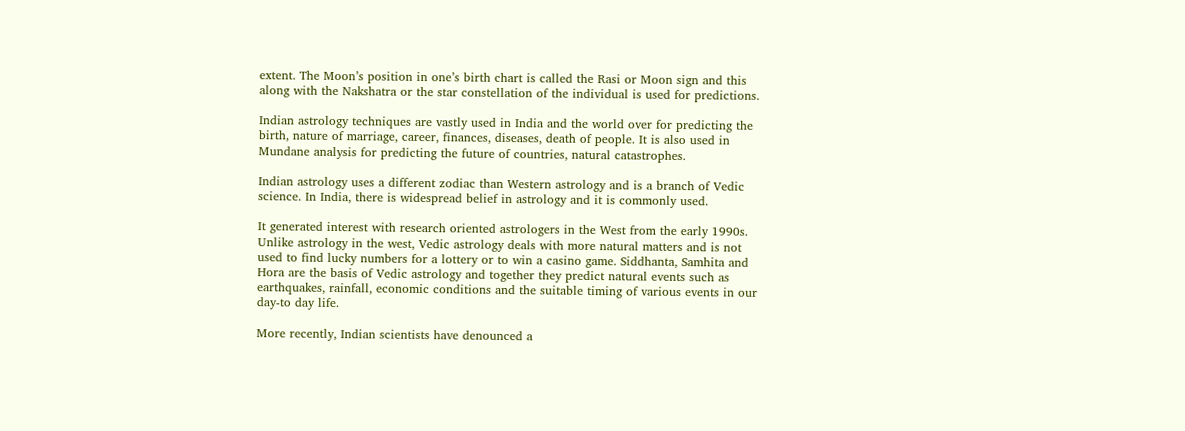extent. The Moon’s position in one’s birth chart is called the Rasi or Moon sign and this along with the Nakshatra or the star constellation of the individual is used for predictions.

Indian astrology techniques are vastly used in India and the world over for predicting the birth, nature of marriage, career, finances, diseases, death of people. It is also used in Mundane analysis for predicting the future of countries, natural catastrophes.

Indian astrology uses a different zodiac than Western astrology and is a branch of Vedic science. In India, there is widespread belief in astrology and it is commonly used.

It generated interest with research oriented astrologers in the West from the early 1990s. Unlike astrology in the west, Vedic astrology deals with more natural matters and is not used to find lucky numbers for a lottery or to win a casino game. Siddhanta, Samhita and Hora are the basis of Vedic astrology and together they predict natural events such as earthquakes, rainfall, economic conditions and the suitable timing of various events in our day-to day life.

More recently, Indian scientists have denounced a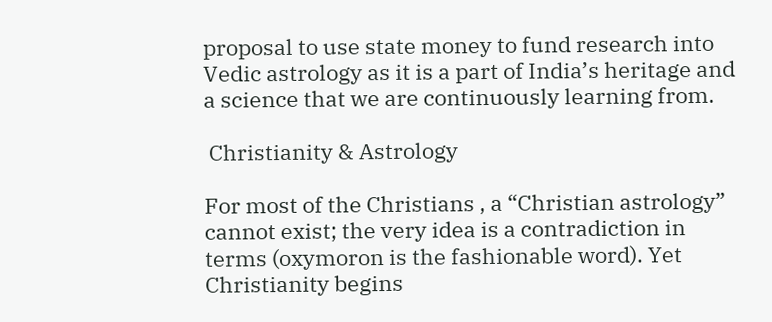proposal to use state money to fund research into Vedic astrology as it is a part of India’s heritage and a science that we are continuously learning from.

 Christianity & Astrology

For most of the Christians , a “Christian astrology” cannot exist; the very idea is a contradiction in terms (oxymoron is the fashionable word). Yet Christianity begins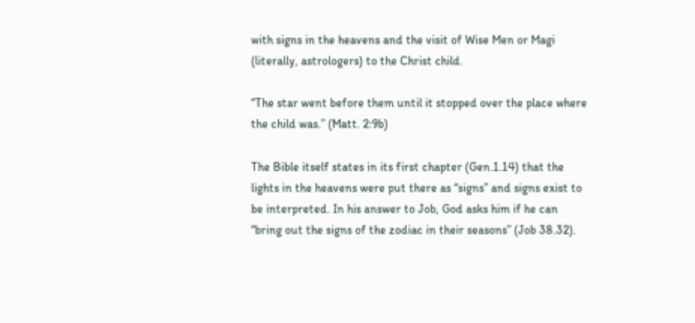with signs in the heavens and the visit of Wise Men or Magi (literally, astrologers) to the Christ child.

“The star went before them until it stopped over the place where the child was.” (Matt. 2:9b)

The Bible itself states in its first chapter (Gen.1.14) that the lights in the heavens were put there as “signs” and signs exist to be interpreted. In his answer to Job, God asks him if he can “bring out the signs of the zodiac in their seasons” (Job 38.32).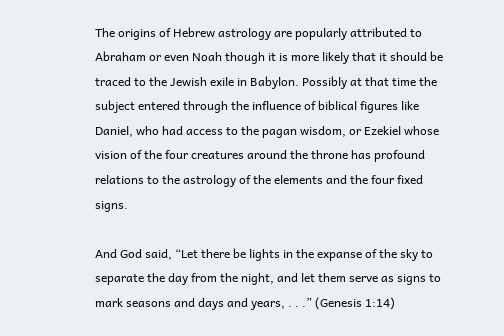The origins of Hebrew astrology are popularly attributed to Abraham or even Noah though it is more likely that it should be traced to the Jewish exile in Babylon. Possibly at that time the subject entered through the influence of biblical figures like Daniel, who had access to the pagan wisdom, or Ezekiel whose vision of the four creatures around the throne has profound relations to the astrology of the elements and the four fixed signs.

And God said, “Let there be lights in the expanse of the sky to separate the day from the night, and let them serve as signs to mark seasons and days and years, . . .” (Genesis 1:14)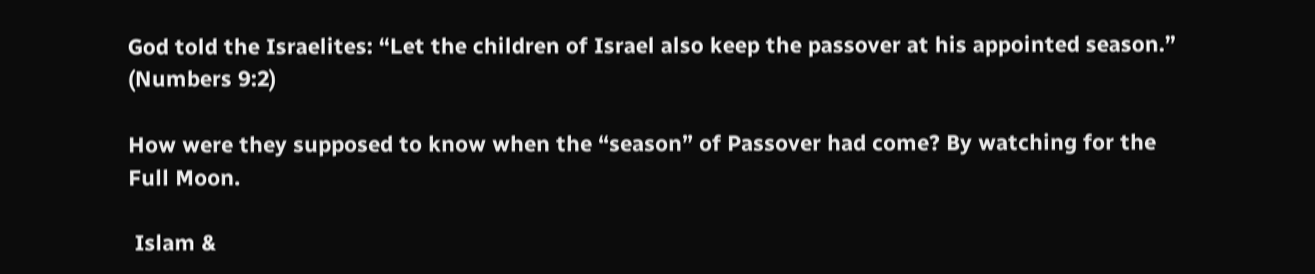God told the Israelites: “Let the children of Israel also keep the passover at his appointed season.” (Numbers 9:2)

How were they supposed to know when the “season” of Passover had come? By watching for the Full Moon.

 Islam &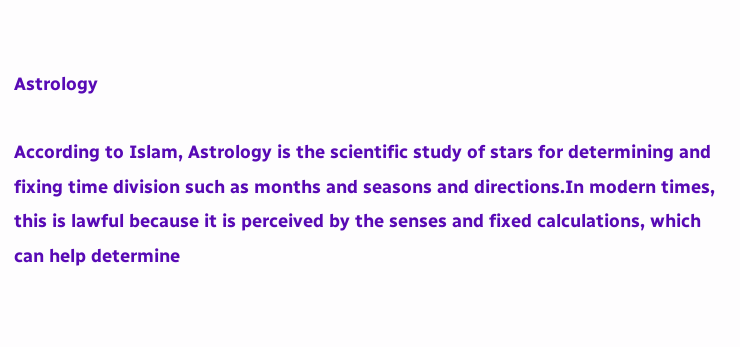Astrology

According to Islam, Astrology is the scientific study of stars for determining and fixing time division such as months and seasons and directions.In modern times, this is lawful because it is perceived by the senses and fixed calculations, which can help determine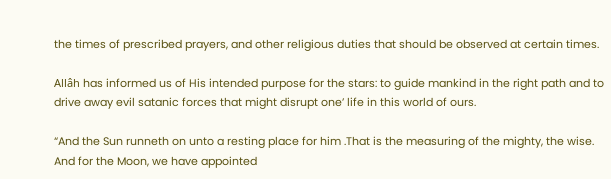the times of prescribed prayers, and other religious duties that should be observed at certain times.

Allâh has informed us of His intended purpose for the stars: to guide mankind in the right path and to drive away evil satanic forces that might disrupt one’ life in this world of ours.

“And the Sun runneth on unto a resting place for him .That is the measuring of the mighty, the wise. And for the Moon, we have appointed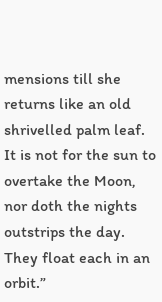mensions till she returns like an old shrivelled palm leaf. It is not for the sun to overtake the Moon, nor doth the nights outstrips the day. They float each in an orbit.”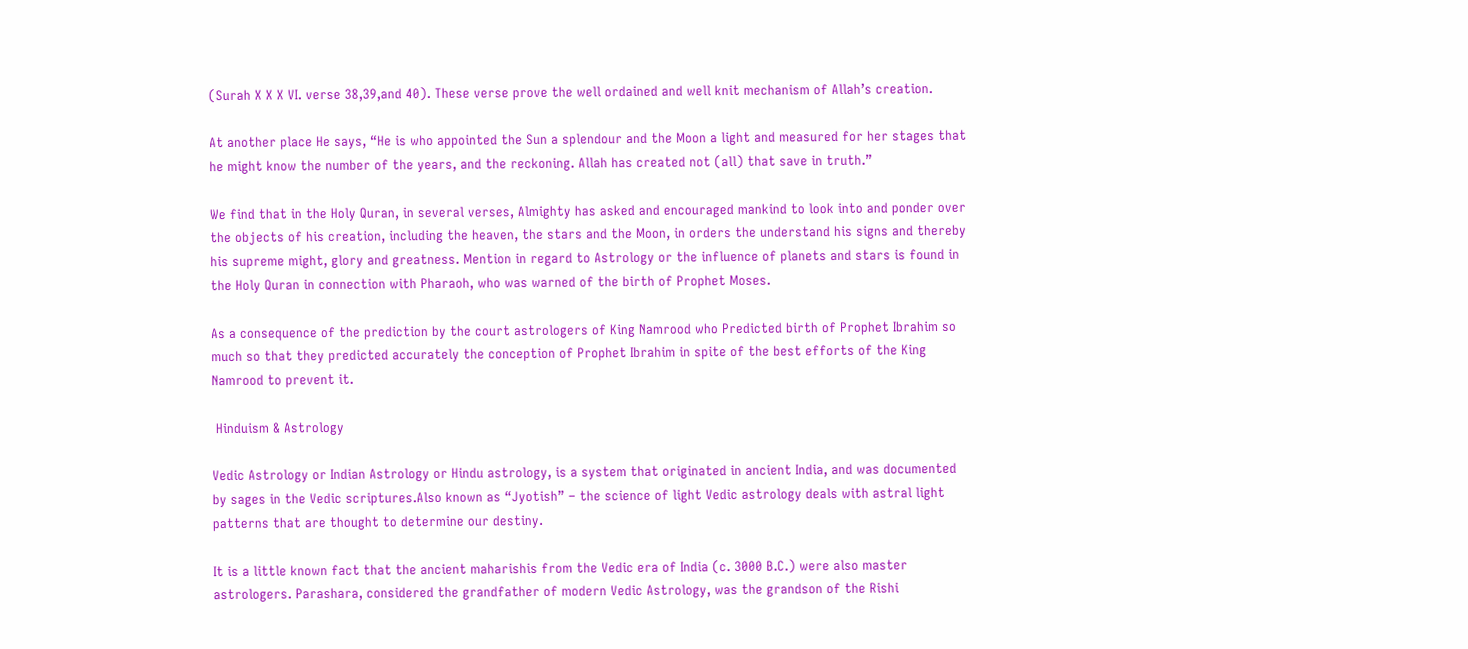(Surah X X X VI. verse 38,39,and 40). These verse prove the well ordained and well knit mechanism of Allah’s creation.

At another place He says, “He is who appointed the Sun a splendour and the Moon a light and measured for her stages that he might know the number of the years, and the reckoning. Allah has created not (all) that save in truth.”

We find that in the Holy Quran, in several verses, Almighty has asked and encouraged mankind to look into and ponder over the objects of his creation, including the heaven, the stars and the Moon, in orders the understand his signs and thereby his supreme might, glory and greatness. Mention in regard to Astrology or the influence of planets and stars is found in the Holy Quran in connection with Pharaoh, who was warned of the birth of Prophet Moses.

As a consequence of the prediction by the court astrologers of King Namrood who Predicted birth of Prophet Ibrahim so much so that they predicted accurately the conception of Prophet Ibrahim in spite of the best efforts of the King Namrood to prevent it.

 Hinduism & Astrology

Vedic Astrology or Indian Astrology or Hindu astrology, is a system that originated in ancient India, and was documented by sages in the Vedic scriptures.Also known as “Jyotish” – the science of light Vedic astrology deals with astral light patterns that are thought to determine our destiny.

It is a little known fact that the ancient maharishis from the Vedic era of India (c. 3000 B.C.) were also master astrologers. Parashara, considered the grandfather of modern Vedic Astrology, was the grandson of the Rishi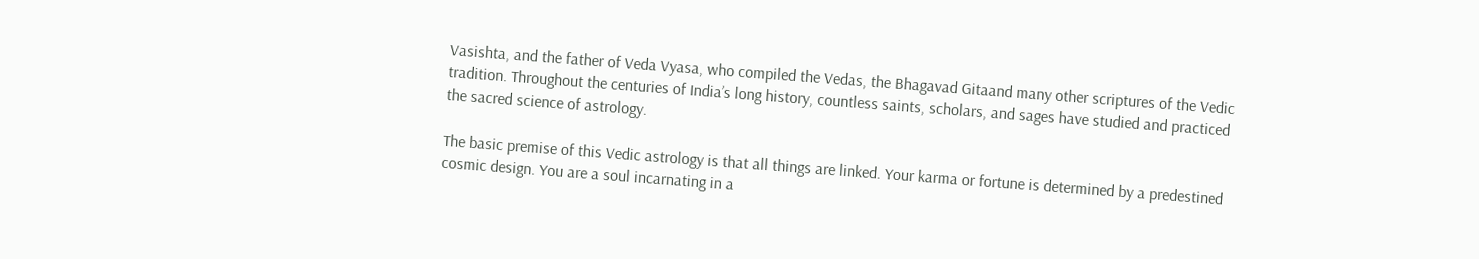Vasishta, and the father of Veda Vyasa, who compiled the Vedas, the Bhagavad Gitaand many other scriptures of the Vedic tradition. Throughout the centuries of India’s long history, countless saints, scholars, and sages have studied and practiced the sacred science of astrology.

The basic premise of this Vedic astrology is that all things are linked. Your karma or fortune is determined by a predestined cosmic design. You are a soul incarnating in a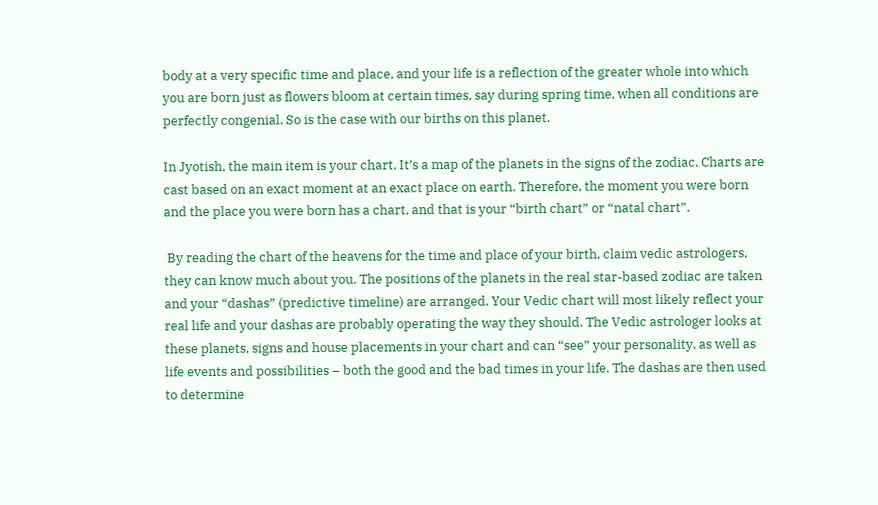body at a very specific time and place, and your life is a reflection of the greater whole into which you are born just as flowers bloom at certain times, say during spring time, when all conditions are perfectly congenial. So is the case with our births on this planet.

In Jyotish, the main item is your chart. It’s a map of the planets in the signs of the zodiac. Charts are cast based on an exact moment at an exact place on earth. Therefore, the moment you were born and the place you were born has a chart, and that is your “birth chart” or “natal chart”.

 By reading the chart of the heavens for the time and place of your birth, claim vedic astrologers, they can know much about you. The positions of the planets in the real star-based zodiac are taken and your “dashas” (predictive timeline) are arranged. Your Vedic chart will most likely reflect your real life and your dashas are probably operating the way they should. The Vedic astrologer looks at these planets, signs and house placements in your chart and can “see” your personality, as well as life events and possibilities – both the good and the bad times in your life. The dashas are then used to determine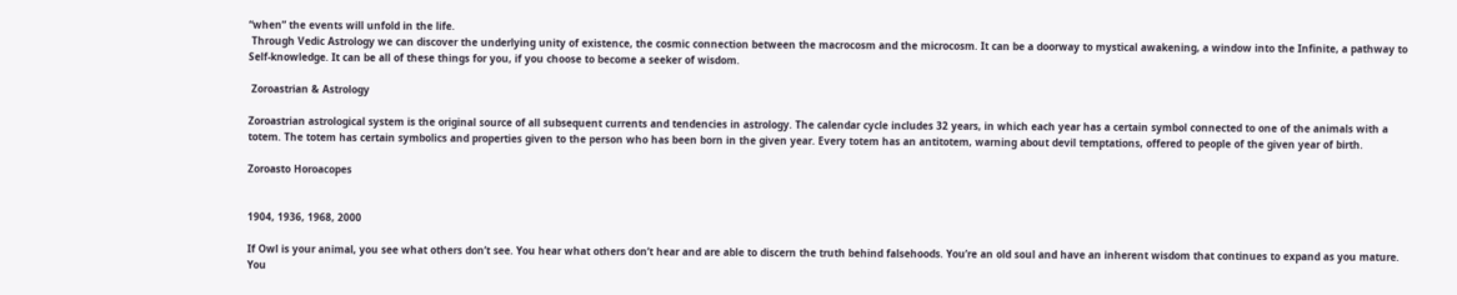“when” the events will unfold in the life.
 Through Vedic Astrology we can discover the underlying unity of existence, the cosmic connection between the macrocosm and the microcosm. It can be a doorway to mystical awakening, a window into the Infinite, a pathway to Self-knowledge. It can be all of these things for you, if you choose to become a seeker of wisdom.

 Zoroastrian & Astrology

Zoroastrian astrological system is the original source of all subsequent currents and tendencies in astrology. The calendar cycle includes 32 years, in which each year has a certain symbol connected to one of the animals with a totem. The totem has certain symbolics and properties given to the person who has been born in the given year. Every totem has an antitotem, warning about devil temptations, offered to people of the given year of birth.

Zoroasto Horoacopes


1904, 1936, 1968, 2000

If Owl is your animal, you see what others don’t see. You hear what others don’t hear and are able to discern the truth behind falsehoods. You’re an old soul and have an inherent wisdom that continues to expand as you mature. You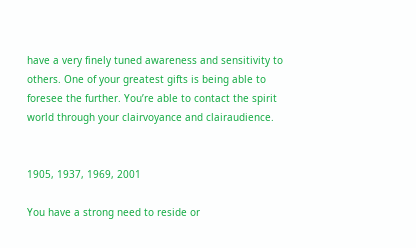have a very finely tuned awareness and sensitivity to others. One of your greatest gifts is being able to foresee the further. You’re able to contact the spirit world through your clairvoyance and clairaudience.


1905, 1937, 1969, 2001

You have a strong need to reside or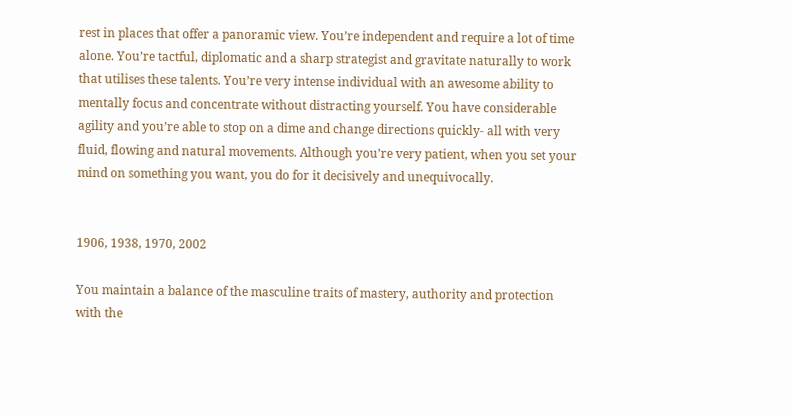rest in places that offer a panoramic view. You’re independent and require a lot of time alone. You’re tactful, diplomatic and a sharp strategist and gravitate naturally to work that utilises these talents. You’re very intense individual with an awesome ability to mentally focus and concentrate without distracting yourself. You have considerable agility and you’re able to stop on a dime and change directions quickly- all with very fluid, flowing and natural movements. Although you’re very patient, when you set your mind on something you want, you do for it decisively and unequivocally.


1906, 1938, 1970, 2002

You maintain a balance of the masculine traits of mastery, authority and protection with the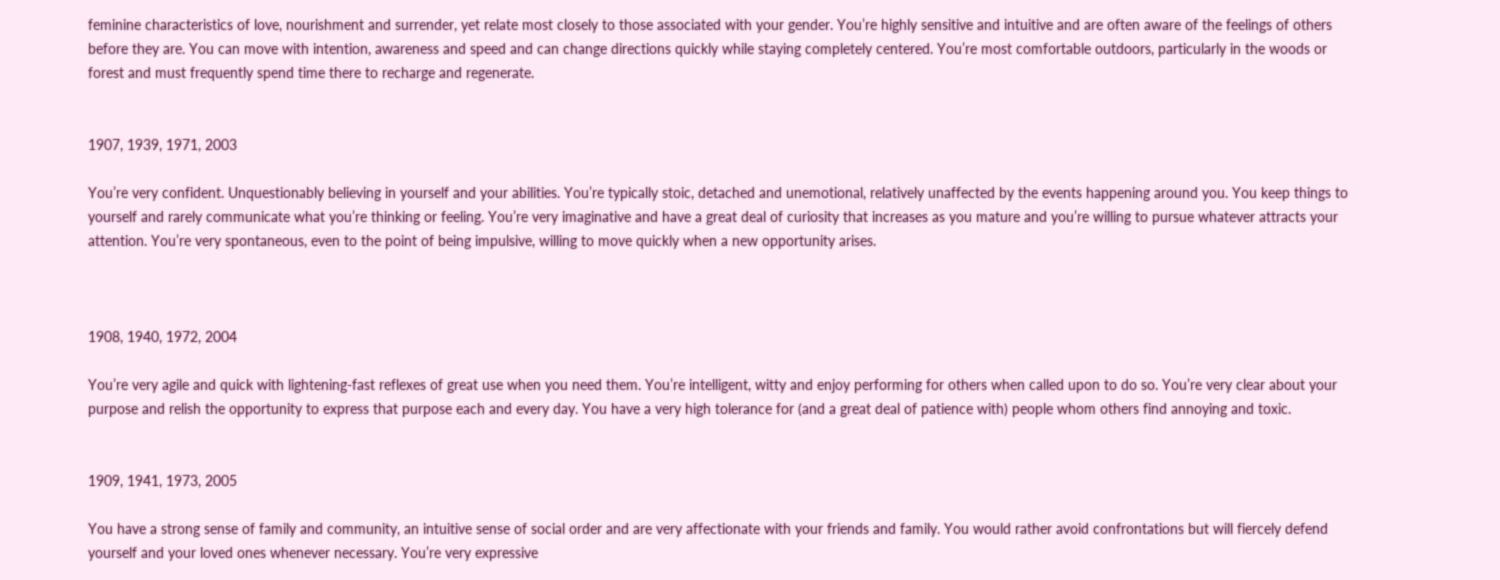feminine characteristics of love, nourishment and surrender, yet relate most closely to those associated with your gender. You’re highly sensitive and intuitive and are often aware of the feelings of others before they are. You can move with intention, awareness and speed and can change directions quickly while staying completely centered. You’re most comfortable outdoors, particularly in the woods or forest and must frequently spend time there to recharge and regenerate.


1907, 1939, 1971, 2003

You’re very confident. Unquestionably believing in yourself and your abilities. You’re typically stoic, detached and unemotional, relatively unaffected by the events happening around you. You keep things to yourself and rarely communicate what you’re thinking or feeling. You’re very imaginative and have a great deal of curiosity that increases as you mature and you’re willing to pursue whatever attracts your attention. You’re very spontaneous, even to the point of being impulsive, willing to move quickly when a new opportunity arises.



1908, 1940, 1972, 2004

You’re very agile and quick with lightening-fast reflexes of great use when you need them. You’re intelligent, witty and enjoy performing for others when called upon to do so. You’re very clear about your purpose and relish the opportunity to express that purpose each and every day. You have a very high tolerance for (and a great deal of patience with) people whom others find annoying and toxic.


1909, 1941, 1973, 2005

You have a strong sense of family and community, an intuitive sense of social order and are very affectionate with your friends and family. You would rather avoid confrontations but will fiercely defend yourself and your loved ones whenever necessary. You’re very expressive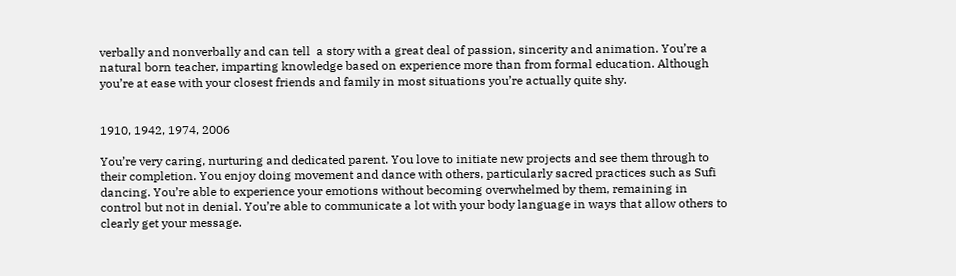verbally and nonverbally and can tell  a story with a great deal of passion, sincerity and animation. You’re a natural born teacher, imparting knowledge based on experience more than from formal education. Although you’re at ease with your closest friends and family in most situations you’re actually quite shy.


1910, 1942, 1974, 2006

You’re very caring, nurturing and dedicated parent. You love to initiate new projects and see them through to their completion. You enjoy doing movement and dance with others, particularly sacred practices such as Sufi dancing. You’re able to experience your emotions without becoming overwhelmed by them, remaining in control but not in denial. You’re able to communicate a lot with your body language in ways that allow others to clearly get your message.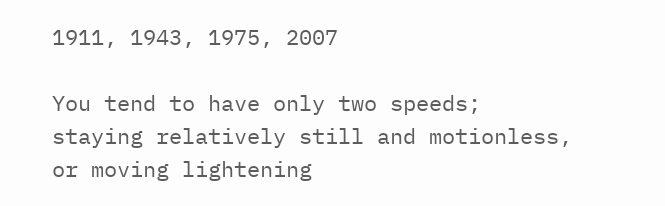1911, 1943, 1975, 2007

You tend to have only two speeds; staying relatively still and motionless, or moving lightening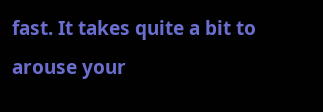fast. It takes quite a bit to arouse your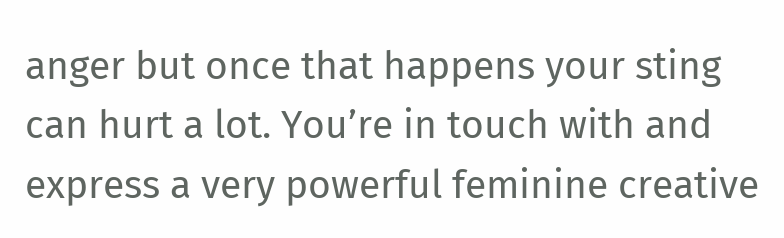anger but once that happens your sting can hurt a lot. You’re in touch with and express a very powerful feminine creative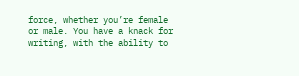force, whether you’re female or male. You have a knack for writing, with the ability to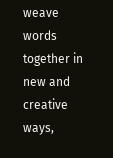weave words  together in new and creative ways,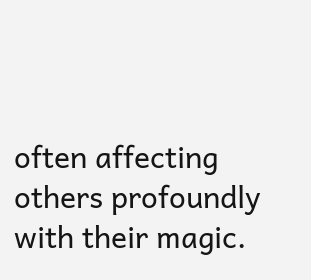often affecting others profoundly with their magic.